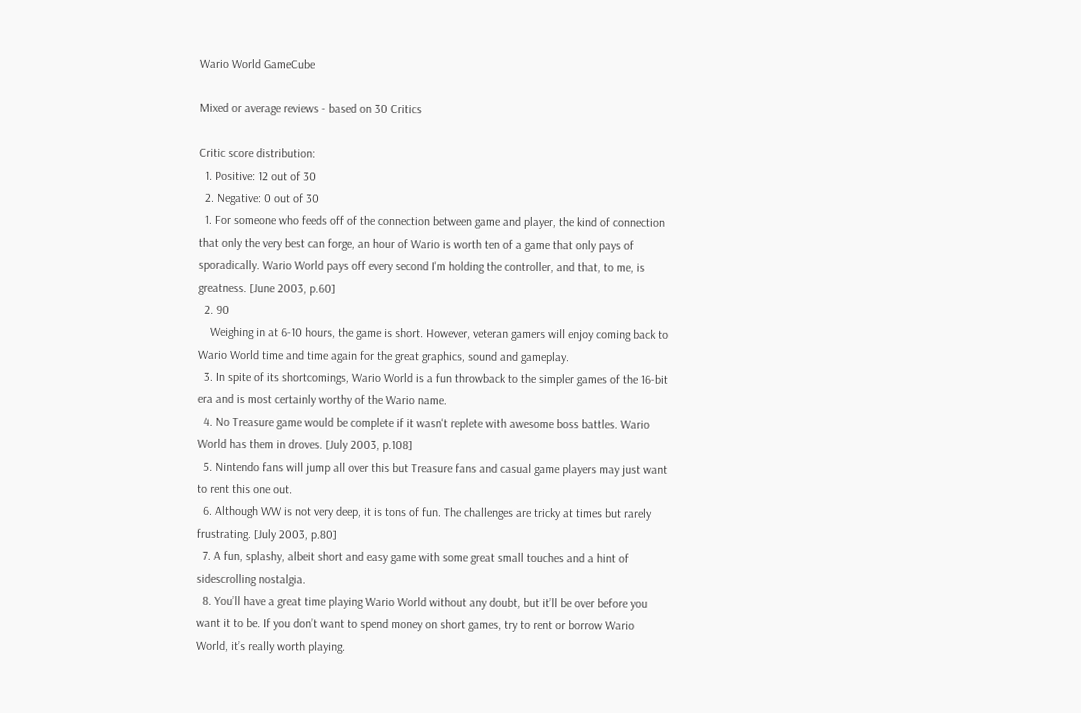Wario World GameCube

Mixed or average reviews - based on 30 Critics

Critic score distribution:
  1. Positive: 12 out of 30
  2. Negative: 0 out of 30
  1. For someone who feeds off of the connection between game and player, the kind of connection that only the very best can forge, an hour of Wario is worth ten of a game that only pays of sporadically. Wario World pays off every second I'm holding the controller, and that, to me, is greatness. [June 2003, p.60]
  2. 90
    Weighing in at 6-10 hours, the game is short. However, veteran gamers will enjoy coming back to Wario World time and time again for the great graphics, sound and gameplay.
  3. In spite of its shortcomings, Wario World is a fun throwback to the simpler games of the 16-bit era and is most certainly worthy of the Wario name.
  4. No Treasure game would be complete if it wasn't replete with awesome boss battles. Wario World has them in droves. [July 2003, p.108]
  5. Nintendo fans will jump all over this but Treasure fans and casual game players may just want to rent this one out.
  6. Although WW is not very deep, it is tons of fun. The challenges are tricky at times but rarely frustrating. [July 2003, p.80]
  7. A fun, splashy, albeit short and easy game with some great small touches and a hint of sidescrolling nostalgia.
  8. You’ll have a great time playing Wario World without any doubt, but it’ll be over before you want it to be. If you don’t want to spend money on short games, try to rent or borrow Wario World, it’s really worth playing.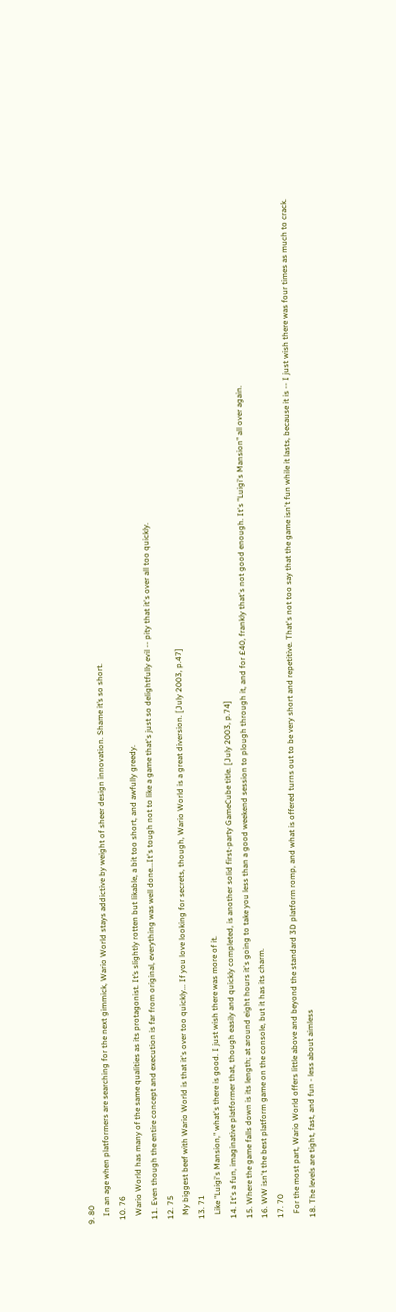9. 80
    In an age when platformers are searching for the next gimmick, Wario World stays addictive by weight of sheer design innovation. Shame it’s so short.
  10. 76
    Wario World has many of the same qualities as its protagonist. It’s slightly rotten but likable, a bit too short, and awfully greedy.
  11. Even though the entire concept and execution is far from original, everything was well done...It's tough not to like a game that's just so delightfully evil -- pity that it's over all too quickly.
  12. 75
    My biggest beef with Wario World is that it's over too quickly... If you love looking for secrets, though, Wario World is a great diversion. [July 2003, p.47]
  13. 71
    Like "Luigi's Mansion," what's there is good. I just wish there was more of it.
  14. It's a fun, imaginative platformer that, though easily and quickly completed, is another solid first-party GameCube title. [July 2003, p.74]
  15. Where the game falls down is its length; at around eight hours it's going to take you less than a good weekend session to plough through it, and for £40, frankly that's not good enough. It's "Luigi's Mansion" all over again.
  16. WW isn't the best platform game on the console, but it has its charm.
  17. 70
    For the most part, Wario World offers little above and beyond the standard 3D platform romp, and what is offered turns out to be very short and repetitive. That's not too say that the game isn't fun while it lasts, because it is -- I just wish there was four times as much to crack.
  18. The levels are tight, fast, and fun - less about aimless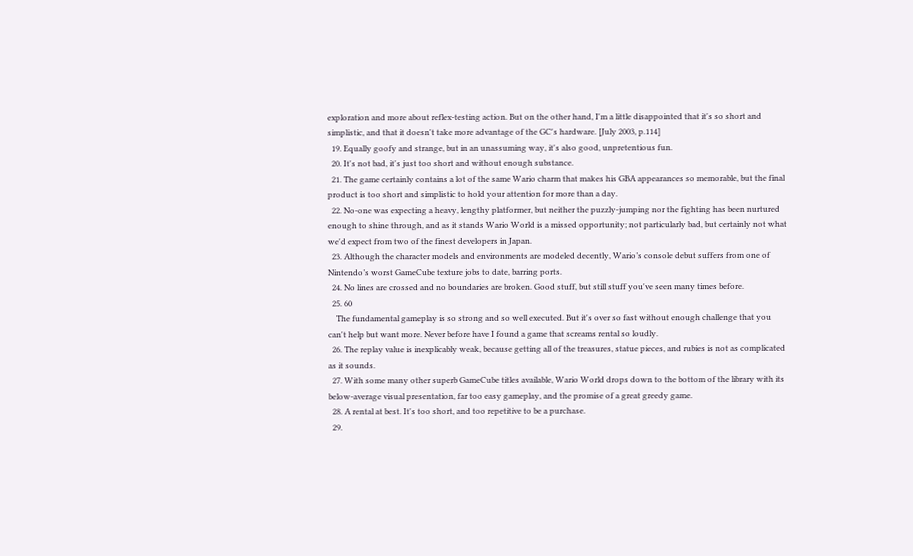exploration and more about reflex-testing action. But on the other hand, I'm a little disappointed that it's so short and simplistic, and that it doesn't take more advantage of the GC's hardware. [July 2003, p.114]
  19. Equally goofy and strange, but in an unassuming way, it's also good, unpretentious fun.
  20. It's not bad, it's just too short and without enough substance.
  21. The game certainly contains a lot of the same Wario charm that makes his GBA appearances so memorable, but the final product is too short and simplistic to hold your attention for more than a day.
  22. No-one was expecting a heavy, lengthy platformer, but neither the puzzly-jumping nor the fighting has been nurtured enough to shine through, and as it stands Wario World is a missed opportunity; not particularly bad, but certainly not what we'd expect from two of the finest developers in Japan.
  23. Although the character models and environments are modeled decently, Wario’s console debut suffers from one of Nintendo’s worst GameCube texture jobs to date, barring ports.
  24. No lines are crossed and no boundaries are broken. Good stuff, but still stuff you've seen many times before.
  25. 60
    The fundamental gameplay is so strong and so well executed. But it's over so fast without enough challenge that you can't help but want more. Never before have I found a game that screams rental so loudly.
  26. The replay value is inexplicably weak, because getting all of the treasures, statue pieces, and rubies is not as complicated as it sounds.
  27. With some many other superb GameCube titles available, Wario World drops down to the bottom of the library with its below-average visual presentation, far too easy gameplay, and the promise of a great greedy game.
  28. A rental at best. It's too short, and too repetitive to be a purchase.
  29.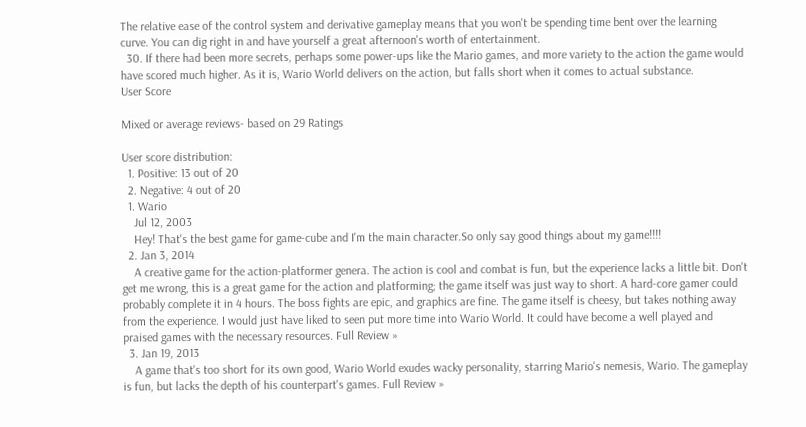The relative ease of the control system and derivative gameplay means that you won't be spending time bent over the learning curve. You can dig right in and have yourself a great afternoon's worth of entertainment.
  30. If there had been more secrets, perhaps some power-ups like the Mario games, and more variety to the action the game would have scored much higher. As it is, Wario World delivers on the action, but falls short when it comes to actual substance.
User Score

Mixed or average reviews- based on 29 Ratings

User score distribution:
  1. Positive: 13 out of 20
  2. Negative: 4 out of 20
  1. Wario
    Jul 12, 2003
    Hey! That's the best game for game-cube and I'm the main character.So only say good things about my game!!!!
  2. Jan 3, 2014
    A creative game for the action-platformer genera. The action is cool and combat is fun, but the experience lacks a little bit. Don't get me wrong, this is a great game for the action and platforming; the game itself was just way to short. A hard-core gamer could probably complete it in 4 hours. The boss fights are epic, and graphics are fine. The game itself is cheesy, but takes nothing away from the experience. I would just have liked to seen put more time into Wario World. It could have become a well played and praised games with the necessary resources. Full Review »
  3. Jan 19, 2013
    A game that's too short for its own good, Wario World exudes wacky personality, starring Mario's nemesis, Wario. The gameplay is fun, but lacks the depth of his counterpart's games. Full Review »